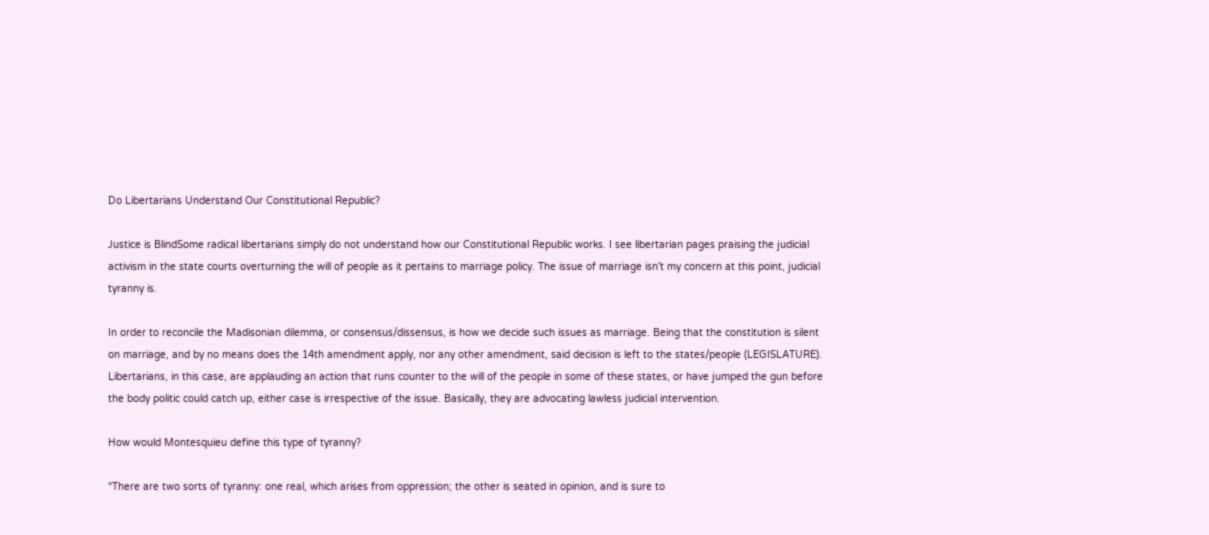Do Libertarians Understand Our Constitutional Republic?

Justice is BlindSome radical libertarians simply do not understand how our Constitutional Republic works. I see libertarian pages praising the judicial activism in the state courts overturning the will of people as it pertains to marriage policy. The issue of marriage isn’t my concern at this point, judicial tyranny is.

In order to reconcile the Madisonian dilemma, or consensus/dissensus, is how we decide such issues as marriage. Being that the constitution is silent on marriage, and by no means does the 14th amendment apply, nor any other amendment, said decision is left to the states/people (LEGISLATURE). Libertarians, in this case, are applauding an action that runs counter to the will of the people in some of these states, or have jumped the gun before the body politic could catch up, either case is irrespective of the issue. Basically, they are advocating lawless judicial intervention.

How would Montesquieu define this type of tyranny?

“There are two sorts of tyranny: one real, which arises from oppression; the other is seated in opinion, and is sure to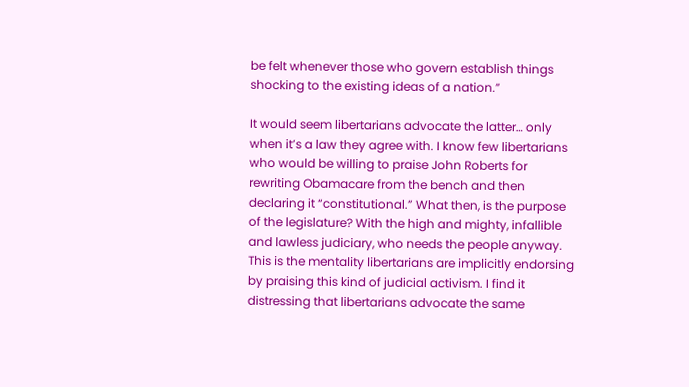be felt whenever those who govern establish things shocking to the existing ideas of a nation.”

It would seem libertarians advocate the latter… only when it’s a law they agree with. I know few libertarians who would be willing to praise John Roberts for rewriting Obamacare from the bench and then declaring it “constitutional.” What then, is the purpose of the legislature? With the high and mighty, infallible and lawless judiciary, who needs the people anyway. This is the mentality libertarians are implicitly endorsing by praising this kind of judicial activism. I find it distressing that libertarians advocate the same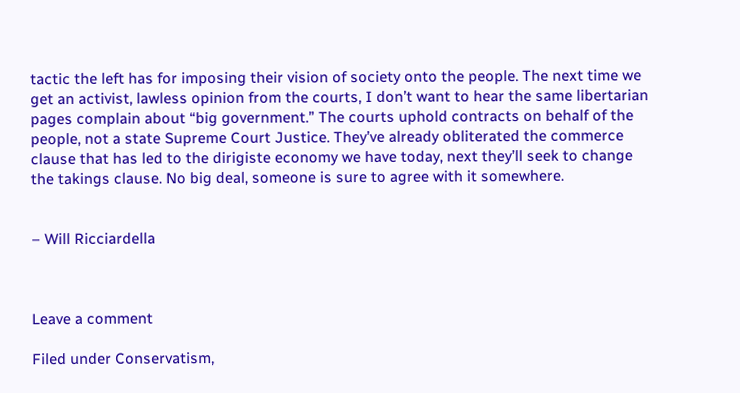tactic the left has for imposing their vision of society onto the people. The next time we get an activist, lawless opinion from the courts, I don’t want to hear the same libertarian pages complain about “big government.” The courts uphold contracts on behalf of the people, not a state Supreme Court Justice. They’ve already obliterated the commerce clause that has led to the dirigiste economy we have today, next they’ll seek to change the takings clause. No big deal, someone is sure to agree with it somewhere.


– Will Ricciardella



Leave a comment

Filed under Conservatism,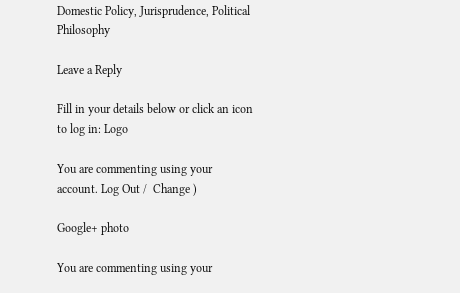Domestic Policy, Jurisprudence, Political Philosophy

Leave a Reply

Fill in your details below or click an icon to log in: Logo

You are commenting using your account. Log Out /  Change )

Google+ photo

You are commenting using your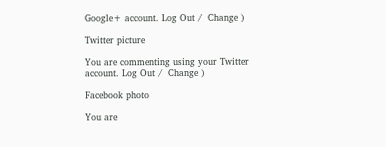Google+ account. Log Out /  Change )

Twitter picture

You are commenting using your Twitter account. Log Out /  Change )

Facebook photo

You are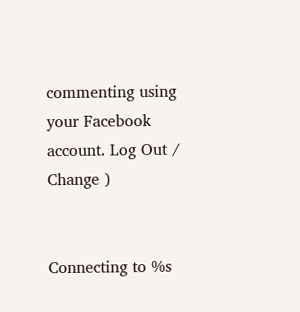commenting using your Facebook account. Log Out /  Change )


Connecting to %s